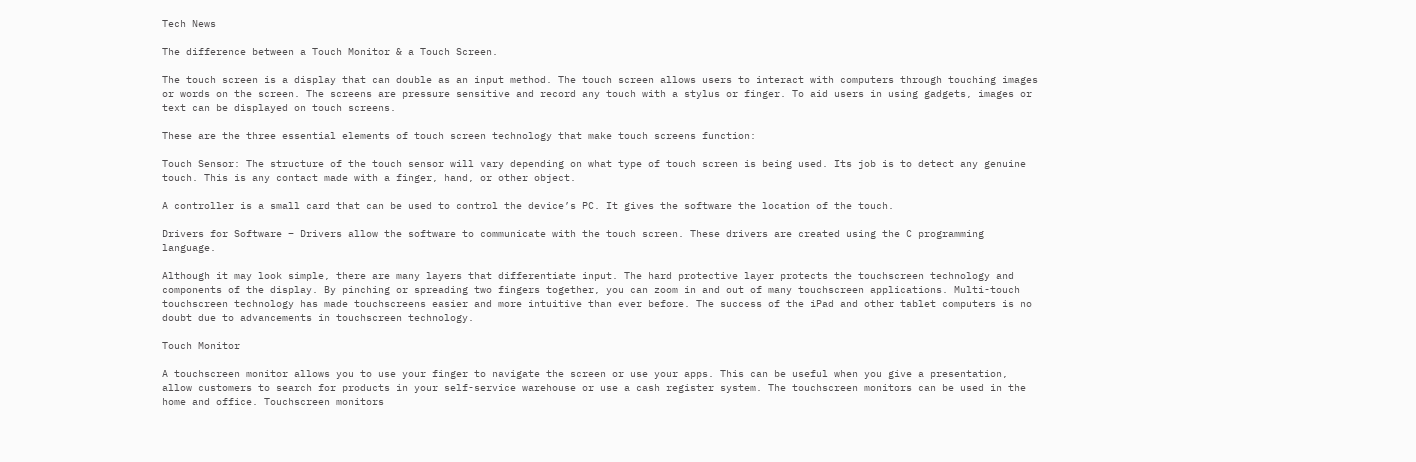Tech News

The difference between a Touch Monitor & a Touch Screen.

The touch screen is a display that can double as an input method. The touch screen allows users to interact with computers through touching images or words on the screen. The screens are pressure sensitive and record any touch with a stylus or finger. To aid users in using gadgets, images or text can be displayed on touch screens.

These are the three essential elements of touch screen technology that make touch screens function:

Touch Sensor: The structure of the touch sensor will vary depending on what type of touch screen is being used. Its job is to detect any genuine touch. This is any contact made with a finger, hand, or other object.

A controller is a small card that can be used to control the device’s PC. It gives the software the location of the touch.

Drivers for Software – Drivers allow the software to communicate with the touch screen. These drivers are created using the C programming language.

Although it may look simple, there are many layers that differentiate input. The hard protective layer protects the touchscreen technology and components of the display. By pinching or spreading two fingers together, you can zoom in and out of many touchscreen applications. Multi-touch touchscreen technology has made touchscreens easier and more intuitive than ever before. The success of the iPad and other tablet computers is no doubt due to advancements in touchscreen technology.

Touch Monitor

A touchscreen monitor allows you to use your finger to navigate the screen or use your apps. This can be useful when you give a presentation, allow customers to search for products in your self-service warehouse or use a cash register system. The touchscreen monitors can be used in the home and office. Touchscreen monitors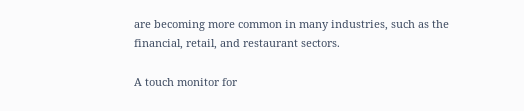are becoming more common in many industries, such as the financial, retail, and restaurant sectors.

A touch monitor for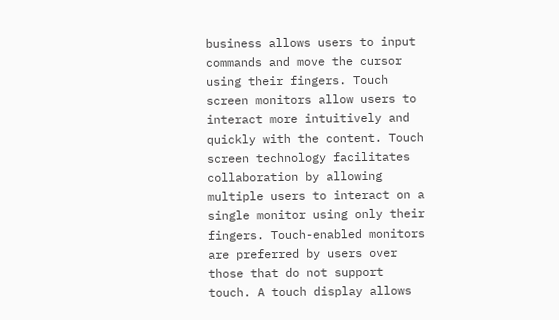business allows users to input commands and move the cursor using their fingers. Touch screen monitors allow users to interact more intuitively and quickly with the content. Touch screen technology facilitates collaboration by allowing multiple users to interact on a single monitor using only their fingers. Touch-enabled monitors are preferred by users over those that do not support touch. A touch display allows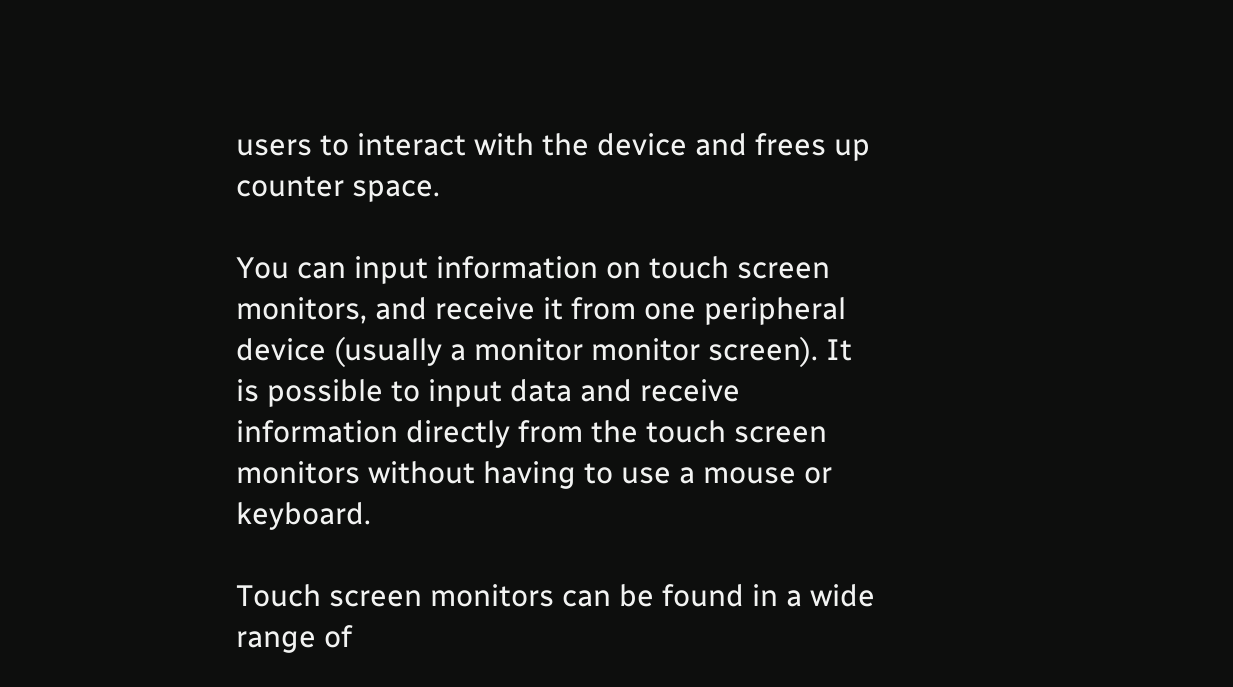users to interact with the device and frees up counter space.

You can input information on touch screen monitors, and receive it from one peripheral device (usually a monitor monitor screen). It is possible to input data and receive information directly from the touch screen monitors without having to use a mouse or keyboard.

Touch screen monitors can be found in a wide range of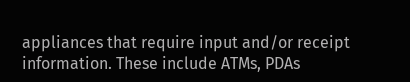appliances that require input and/or receipt information. These include ATMs, PDAs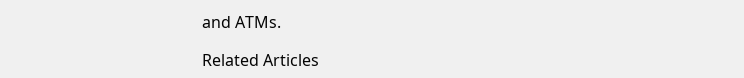and ATMs.

Related Articles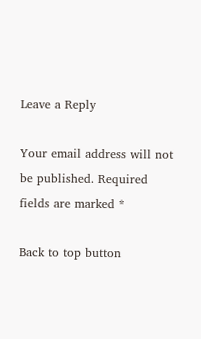Leave a Reply

Your email address will not be published. Required fields are marked *

Back to top button